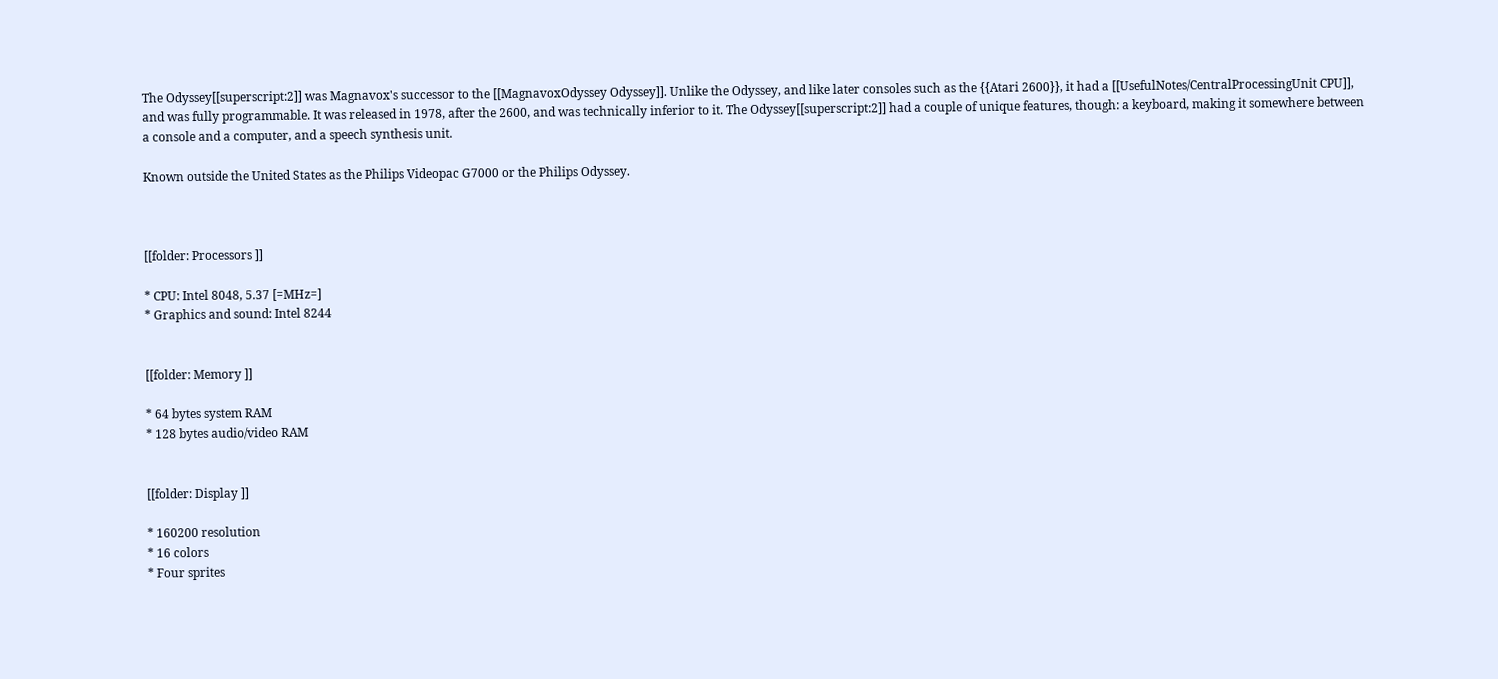The Odyssey[[superscript:2]] was Magnavox's successor to the [[MagnavoxOdyssey Odyssey]]. Unlike the Odyssey, and like later consoles such as the {{Atari 2600}}, it had a [[UsefulNotes/CentralProcessingUnit CPU]], and was fully programmable. It was released in 1978, after the 2600, and was technically inferior to it. The Odyssey[[superscript:2]] had a couple of unique features, though: a keyboard, making it somewhere between a console and a computer, and a speech synthesis unit.

Known outside the United States as the Philips Videopac G7000 or the Philips Odyssey.



[[folder: Processors ]]

* CPU: Intel 8048, 5.37 [=MHz=]
* Graphics and sound: Intel 8244


[[folder: Memory ]]

* 64 bytes system RAM
* 128 bytes audio/video RAM


[[folder: Display ]]

* 160200 resolution
* 16 colors
* Four sprites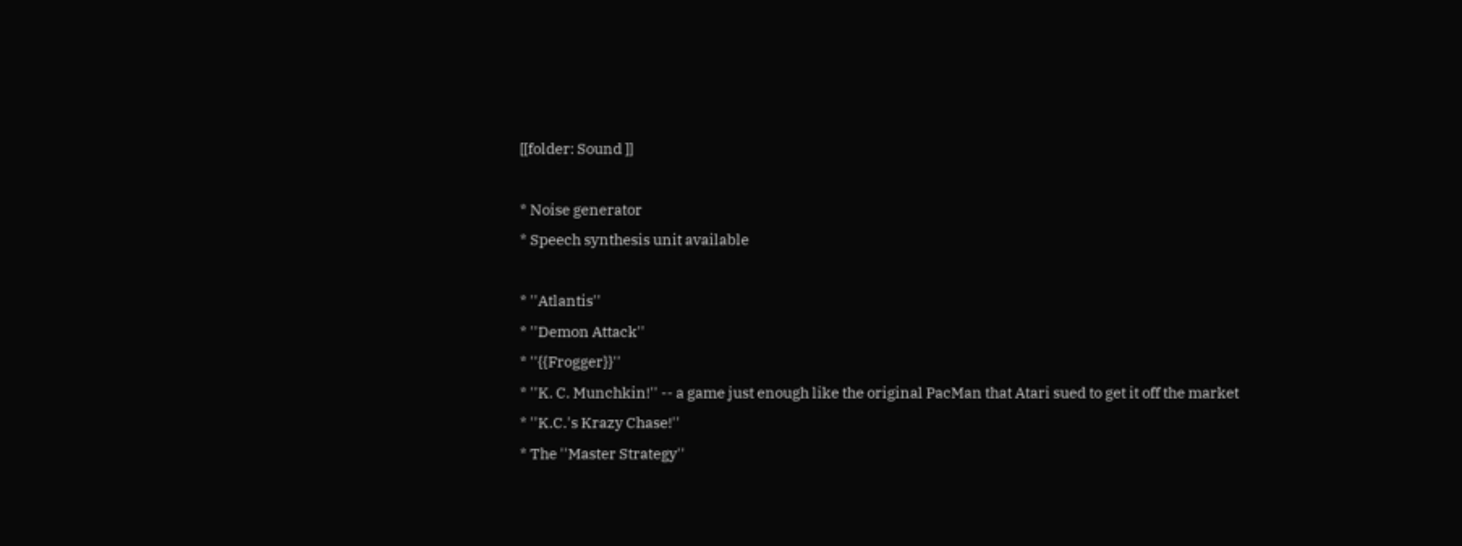[[folder: Sound ]]

* Noise generator
* Speech synthesis unit available

* ''Atlantis''
* ''Demon Attack''
* ''{{Frogger}}''
* ''K. C. Munchkin!'' -- a game just enough like the original PacMan that Atari sued to get it off the market
* ''K.C.'s Krazy Chase!''
* The ''Master Strategy''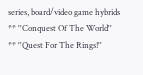series, board/video game hybrids
** ''Conquest Of The World''
** ''Quest For The Rings!''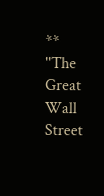** ''The Great Wall Street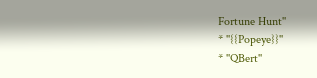Fortune Hunt''
* ''{{Popeye}}''
* ''QBert''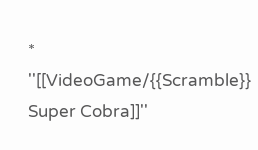* ''[[VideoGame/{{Scramble}} Super Cobra]]''